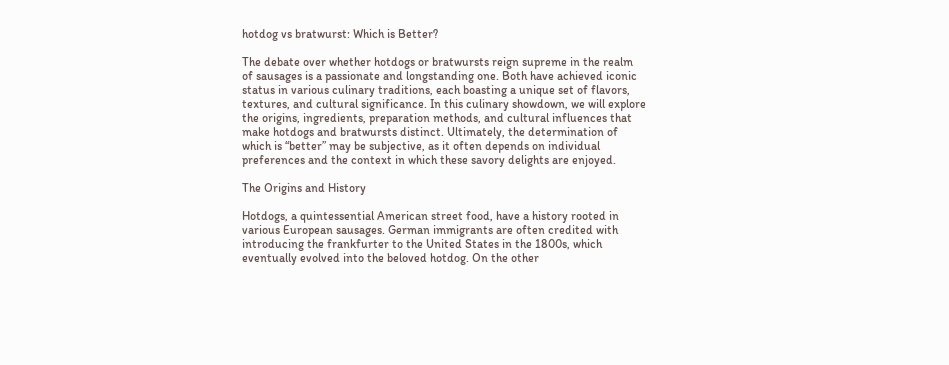hotdog vs bratwurst: Which is Better?

The debate over whether hotdogs or bratwursts reign supreme in the realm of sausages is a passionate and longstanding one. Both have achieved iconic status in various culinary traditions, each boasting a unique set of flavors, textures, and cultural significance. In this culinary showdown, we will explore the origins, ingredients, preparation methods, and cultural influences that make hotdogs and bratwursts distinct. Ultimately, the determination of which is “better” may be subjective, as it often depends on individual preferences and the context in which these savory delights are enjoyed.

The Origins and History

Hotdogs, a quintessential American street food, have a history rooted in various European sausages. German immigrants are often credited with introducing the frankfurter to the United States in the 1800s, which eventually evolved into the beloved hotdog. On the other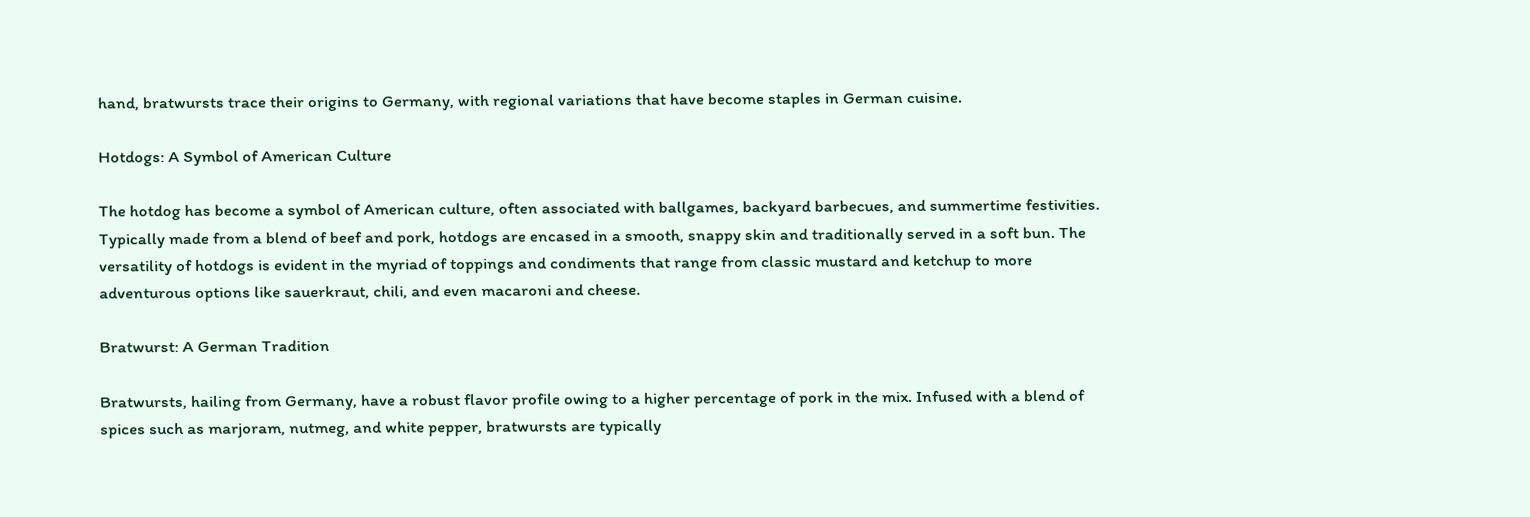hand, bratwursts trace their origins to Germany, with regional variations that have become staples in German cuisine.

Hotdogs: A Symbol of American Culture

The hotdog has become a symbol of American culture, often associated with ballgames, backyard barbecues, and summertime festivities. Typically made from a blend of beef and pork, hotdogs are encased in a smooth, snappy skin and traditionally served in a soft bun. The versatility of hotdogs is evident in the myriad of toppings and condiments that range from classic mustard and ketchup to more adventurous options like sauerkraut, chili, and even macaroni and cheese.

Bratwurst: A German Tradition

Bratwursts, hailing from Germany, have a robust flavor profile owing to a higher percentage of pork in the mix. Infused with a blend of spices such as marjoram, nutmeg, and white pepper, bratwursts are typically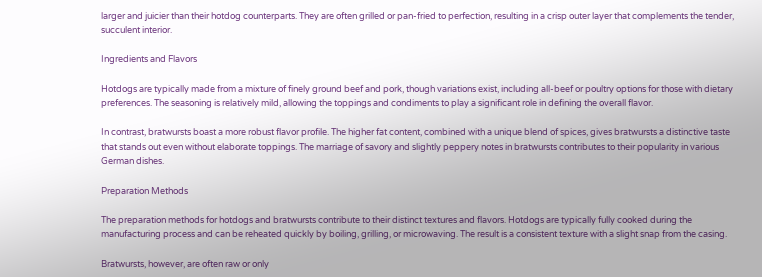larger and juicier than their hotdog counterparts. They are often grilled or pan-fried to perfection, resulting in a crisp outer layer that complements the tender, succulent interior.

Ingredients and Flavors

Hotdogs are typically made from a mixture of finely ground beef and pork, though variations exist, including all-beef or poultry options for those with dietary preferences. The seasoning is relatively mild, allowing the toppings and condiments to play a significant role in defining the overall flavor.

In contrast, bratwursts boast a more robust flavor profile. The higher fat content, combined with a unique blend of spices, gives bratwursts a distinctive taste that stands out even without elaborate toppings. The marriage of savory and slightly peppery notes in bratwursts contributes to their popularity in various German dishes.

Preparation Methods

The preparation methods for hotdogs and bratwursts contribute to their distinct textures and flavors. Hotdogs are typically fully cooked during the manufacturing process and can be reheated quickly by boiling, grilling, or microwaving. The result is a consistent texture with a slight snap from the casing.

Bratwursts, however, are often raw or only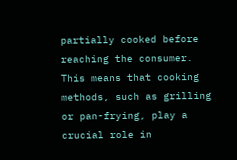partially cooked before reaching the consumer. This means that cooking methods, such as grilling or pan-frying, play a crucial role in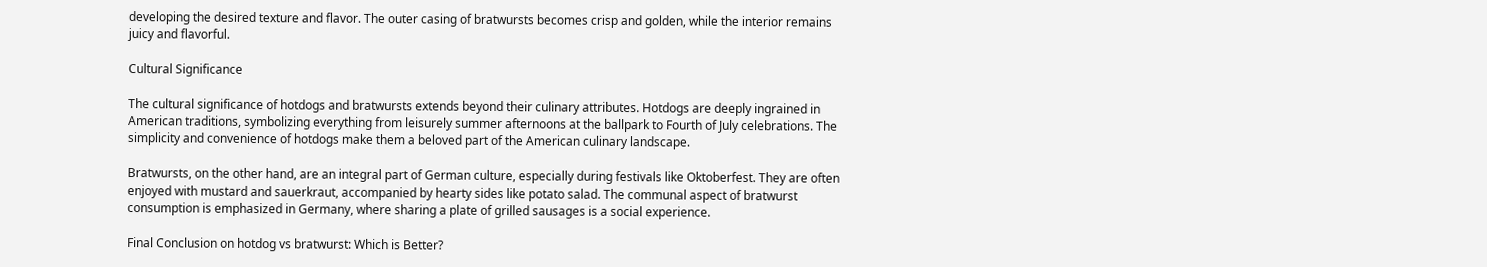developing the desired texture and flavor. The outer casing of bratwursts becomes crisp and golden, while the interior remains juicy and flavorful.

Cultural Significance

The cultural significance of hotdogs and bratwursts extends beyond their culinary attributes. Hotdogs are deeply ingrained in American traditions, symbolizing everything from leisurely summer afternoons at the ballpark to Fourth of July celebrations. The simplicity and convenience of hotdogs make them a beloved part of the American culinary landscape.

Bratwursts, on the other hand, are an integral part of German culture, especially during festivals like Oktoberfest. They are often enjoyed with mustard and sauerkraut, accompanied by hearty sides like potato salad. The communal aspect of bratwurst consumption is emphasized in Germany, where sharing a plate of grilled sausages is a social experience.

Final Conclusion on hotdog vs bratwurst: Which is Better?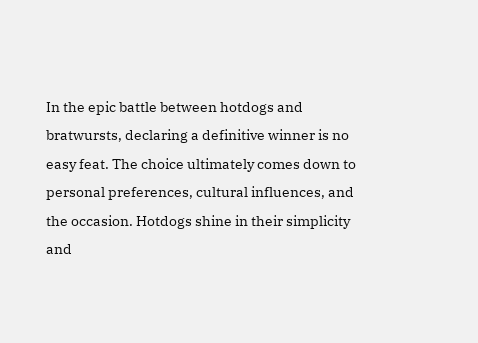In the epic battle between hotdogs and bratwursts, declaring a definitive winner is no easy feat. The choice ultimately comes down to personal preferences, cultural influences, and the occasion. Hotdogs shine in their simplicity and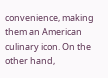convenience, making them an American culinary icon. On the other hand,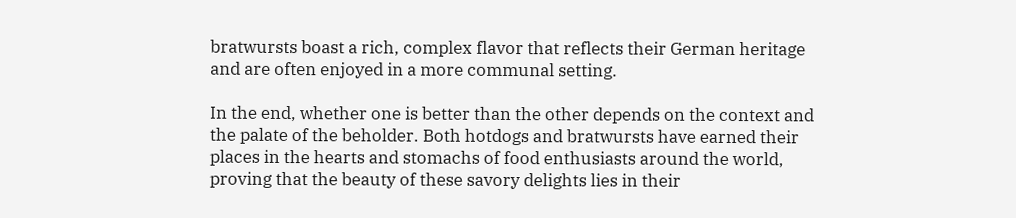bratwursts boast a rich, complex flavor that reflects their German heritage and are often enjoyed in a more communal setting.

In the end, whether one is better than the other depends on the context and the palate of the beholder. Both hotdogs and bratwursts have earned their places in the hearts and stomachs of food enthusiasts around the world, proving that the beauty of these savory delights lies in their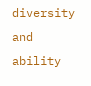diversity and ability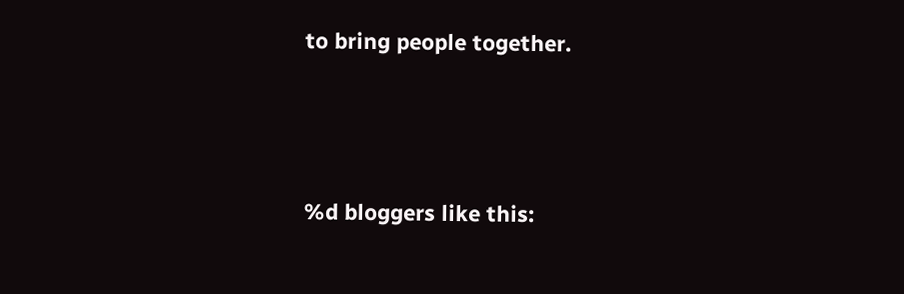to bring people together.





%d bloggers like this: